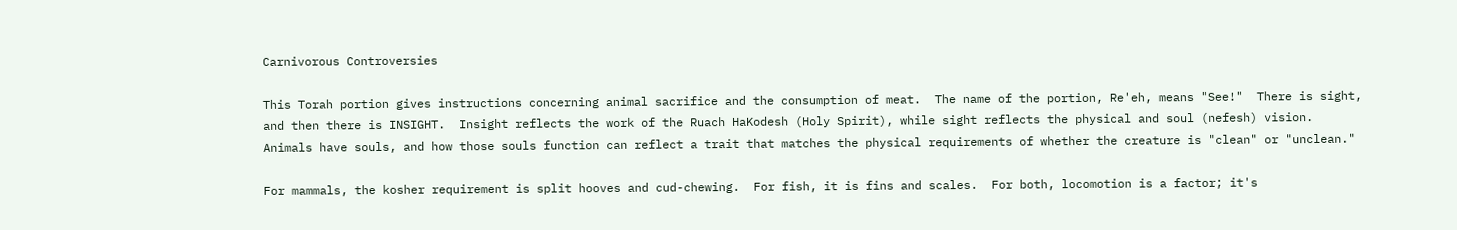Carnivorous Controversies

This Torah portion gives instructions concerning animal sacrifice and the consumption of meat.  The name of the portion, Re'eh, means "See!"  There is sight, and then there is INSIGHT.  Insight reflects the work of the Ruach HaKodesh (Holy Spirit), while sight reflects the physical and soul (nefesh) vision.  Animals have souls, and how those souls function can reflect a trait that matches the physical requirements of whether the creature is "clean" or "unclean."

For mammals, the kosher requirement is split hooves and cud-chewing.  For fish, it is fins and scales.  For both, locomotion is a factor; it's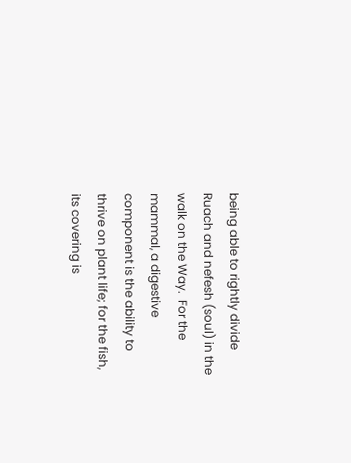being able to rightly divide Ruach and nefesh (soul) in the walk on the Way.  For the mammal, a digestive component is the ability to thrive on plant life; for the fish, its covering is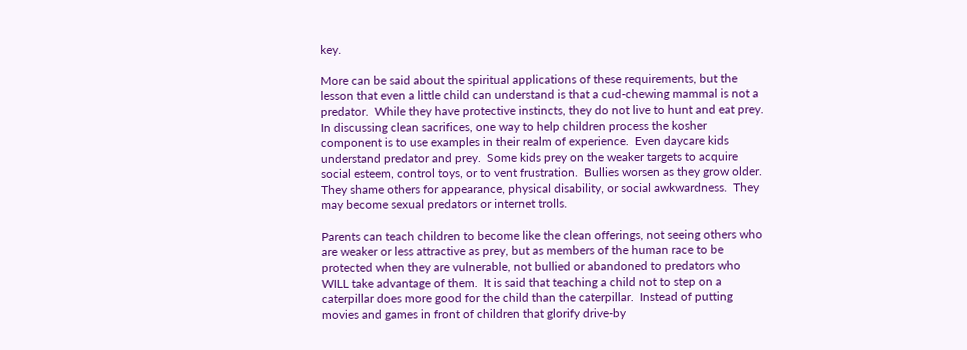key.

More can be said about the spiritual applications of these requirements, but the lesson that even a little child can understand is that a cud-chewing mammal is not a predator.  While they have protective instincts, they do not live to hunt and eat prey.  In discussing clean sacrifices, one way to help children process the kosher component is to use examples in their realm of experience.  Even daycare kids understand predator and prey.  Some kids prey on the weaker targets to acquire social esteem, control toys, or to vent frustration.  Bullies worsen as they grow older.  They shame others for appearance, physical disability, or social awkwardness.  They may become sexual predators or internet trolls.

Parents can teach children to become like the clean offerings, not seeing others who are weaker or less attractive as prey, but as members of the human race to be protected when they are vulnerable, not bullied or abandoned to predators who WILL take advantage of them.  It is said that teaching a child not to step on a caterpillar does more good for the child than the caterpillar.  Instead of putting movies and games in front of children that glorify drive-by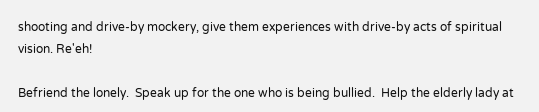shooting and drive-by mockery, give them experiences with drive-by acts of spiritual vision. Re'eh!

Befriend the lonely.  Speak up for the one who is being bullied.  Help the elderly lady at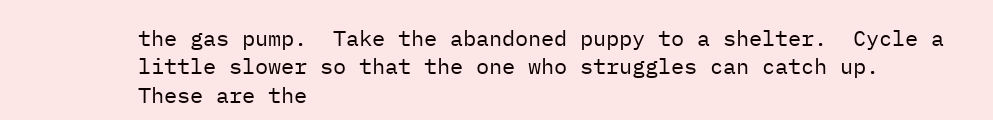the gas pump.  Take the abandoned puppy to a shelter.  Cycle a little slower so that the one who struggles can catch up.  These are the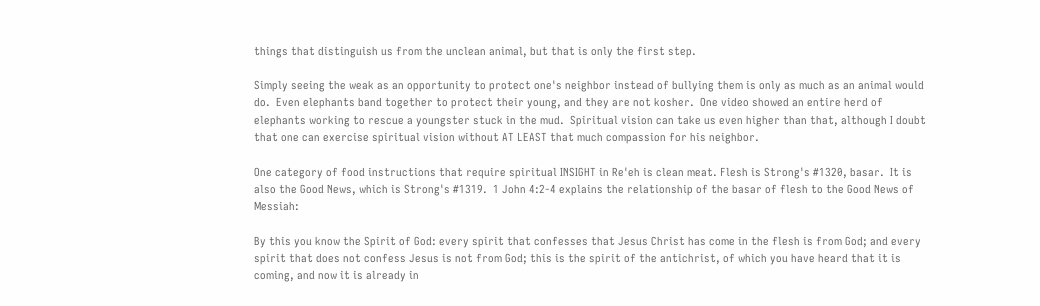things that distinguish us from the unclean animal, but that is only the first step.

Simply seeing the weak as an opportunity to protect one's neighbor instead of bullying them is only as much as an animal would do.  Even elephants band together to protect their young, and they are not kosher.  One video showed an entire herd of elephants working to rescue a youngster stuck in the mud.  Spiritual vision can take us even higher than that, although I doubt that one can exercise spiritual vision without AT LEAST that much compassion for his neighbor.

One category of food instructions that require spiritual INSIGHT in Re'eh is clean meat. Flesh is Strong's #1320, basar.  It is also the Good News, which is Strong's #1319.  1 John 4:2-4 explains the relationship of the basar of flesh to the Good News of Messiah:

By this you know the Spirit of God: every spirit that confesses that Jesus Christ has come in the flesh is from God; and every spirit that does not confess Jesus is not from God; this is the spirit of the antichrist, of which you have heard that it is coming, and now it is already in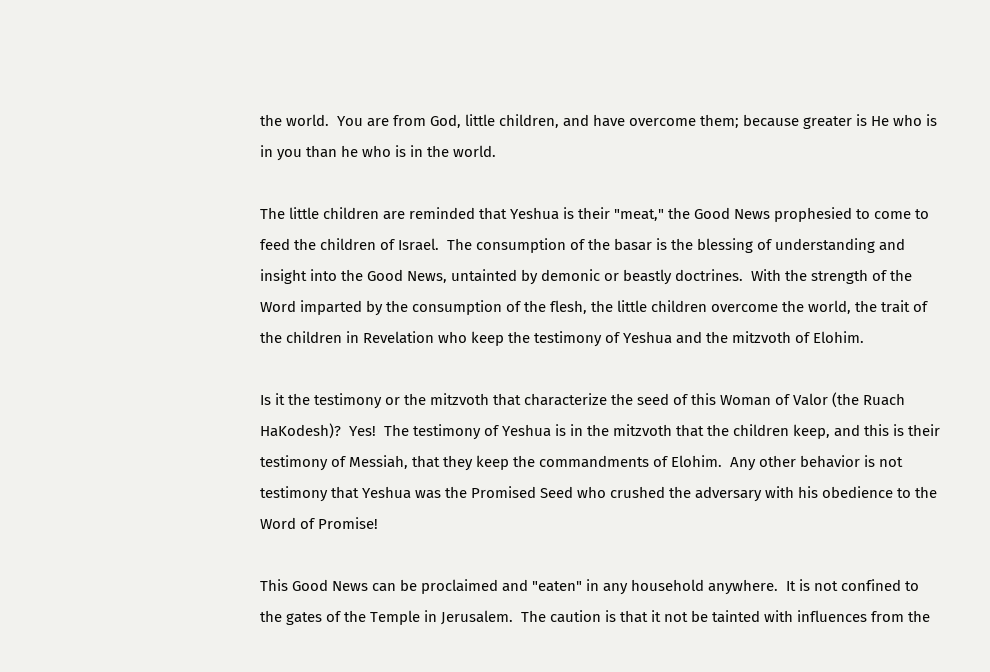the world.  You are from God, little children, and have overcome them; because greater is He who is in you than he who is in the world.

The little children are reminded that Yeshua is their "meat," the Good News prophesied to come to feed the children of Israel.  The consumption of the basar is the blessing of understanding and insight into the Good News, untainted by demonic or beastly doctrines.  With the strength of the Word imparted by the consumption of the flesh, the little children overcome the world, the trait of the children in Revelation who keep the testimony of Yeshua and the mitzvoth of Elohim.

Is it the testimony or the mitzvoth that characterize the seed of this Woman of Valor (the Ruach HaKodesh)?  Yes!  The testimony of Yeshua is in the mitzvoth that the children keep, and this is their testimony of Messiah, that they keep the commandments of Elohim.  Any other behavior is not testimony that Yeshua was the Promised Seed who crushed the adversary with his obedience to the Word of Promise!

This Good News can be proclaimed and "eaten" in any household anywhere.  It is not confined to the gates of the Temple in Jerusalem.  The caution is that it not be tainted with influences from the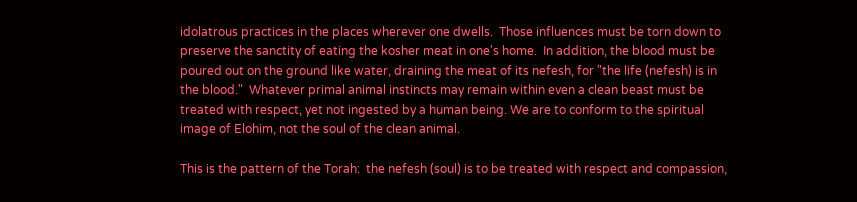idolatrous practices in the places wherever one dwells.  Those influences must be torn down to preserve the sanctity of eating the kosher meat in one's home.  In addition, the blood must be poured out on the ground like water, draining the meat of its nefesh, for "the life (nefesh) is in the blood."  Whatever primal animal instincts may remain within even a clean beast must be treated with respect, yet not ingested by a human being. We are to conform to the spiritual image of Elohim, not the soul of the clean animal.

This is the pattern of the Torah:  the nefesh (soul) is to be treated with respect and compassion,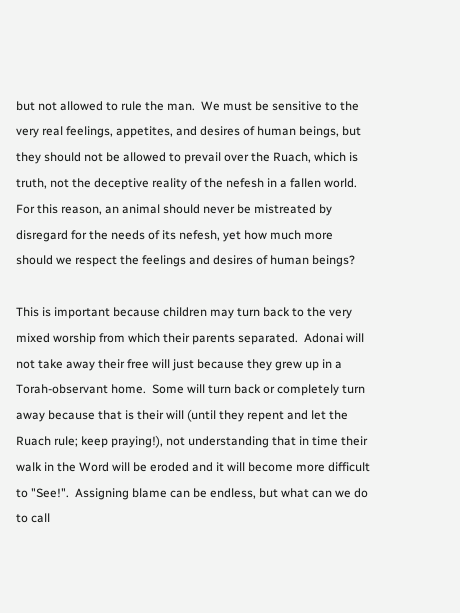but not allowed to rule the man.  We must be sensitive to the very real feelings, appetites, and desires of human beings, but they should not be allowed to prevail over the Ruach, which is truth, not the deceptive reality of the nefesh in a fallen world.  For this reason, an animal should never be mistreated by disregard for the needs of its nefesh, yet how much more should we respect the feelings and desires of human beings?

This is important because children may turn back to the very mixed worship from which their parents separated.  Adonai will not take away their free will just because they grew up in a Torah-observant home.  Some will turn back or completely turn away because that is their will (until they repent and let the Ruach rule; keep praying!), not understanding that in time their walk in the Word will be eroded and it will become more difficult to "See!".  Assigning blame can be endless, but what can we do to call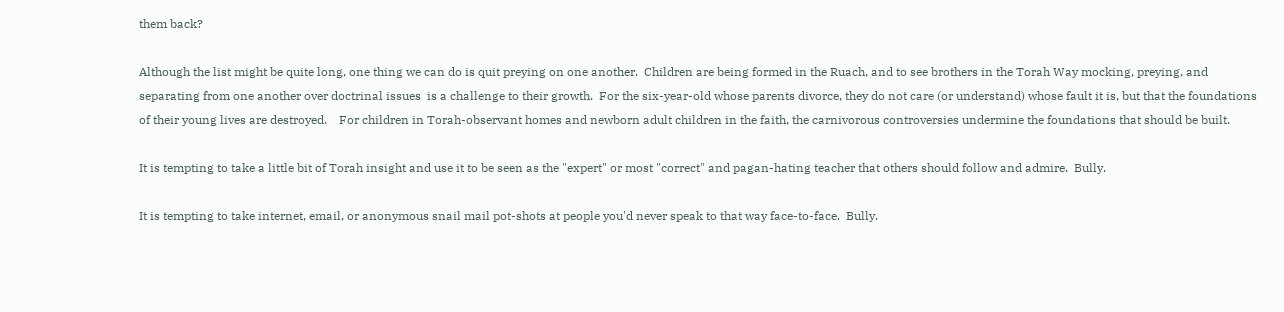them back?

Although the list might be quite long, one thing we can do is quit preying on one another.  Children are being formed in the Ruach, and to see brothers in the Torah Way mocking, preying, and separating from one another over doctrinal issues  is a challenge to their growth.  For the six-year-old whose parents divorce, they do not care (or understand) whose fault it is, but that the foundations of their young lives are destroyed.    For children in Torah-observant homes and newborn adult children in the faith, the carnivorous controversies undermine the foundations that should be built.

It is tempting to take a little bit of Torah insight and use it to be seen as the "expert" or most "correct" and pagan-hating teacher that others should follow and admire.  Bully.

It is tempting to take internet, email, or anonymous snail mail pot-shots at people you'd never speak to that way face-to-face.  Bully.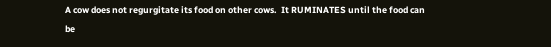A cow does not regurgitate its food on other cows.  It RUMINATES until the food can be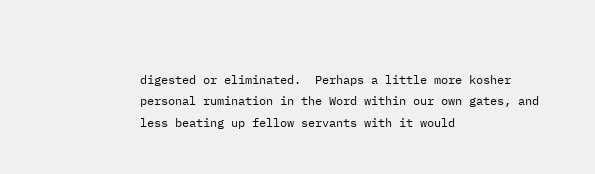digested or eliminated.  Perhaps a little more kosher personal rumination in the Word within our own gates, and less beating up fellow servants with it would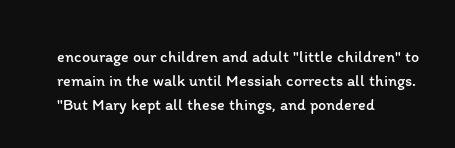encourage our children and adult "little children" to remain in the walk until Messiah corrects all things.  "But Mary kept all these things, and pondered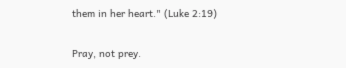them in her heart." (Luke 2:19)

Pray, not prey.